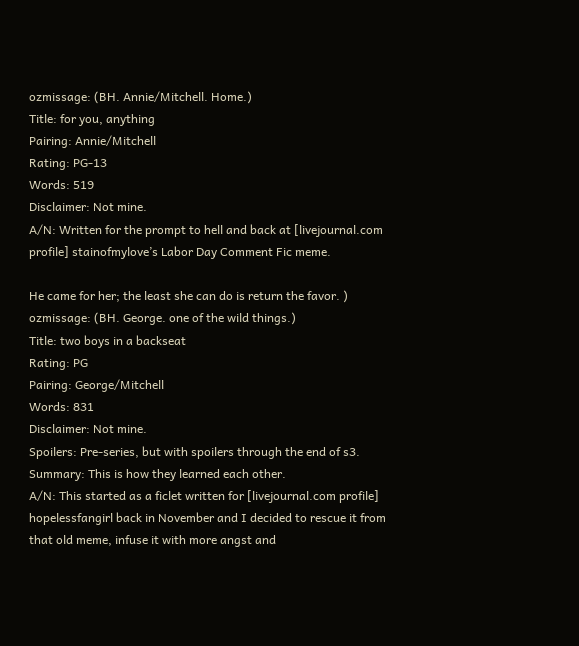ozmissage: (BH. Annie/Mitchell. Home.)
Title: for you, anything
Pairing: Annie/Mitchell
Rating: PG-13
Words: 519
Disclaimer: Not mine.
A/N: Written for the prompt to hell and back at [livejournal.com profile] stainofmylove’s Labor Day Comment Fic meme.

He came for her; the least she can do is return the favor. )
ozmissage: (BH. George. one of the wild things.)
Title: two boys in a backseat
Rating: PG
Pairing: George/Mitchell
Words: 831
Disclaimer: Not mine.
Spoilers: Pre-series, but with spoilers through the end of s3.
Summary: This is how they learned each other.
A/N: This started as a ficlet written for [livejournal.com profile] hopelessfangirl back in November and I decided to rescue it from that old meme, infuse it with more angst and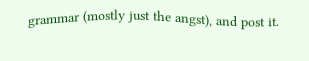grammar (mostly just the angst), and post it.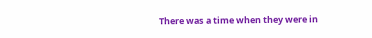There was a time when they were in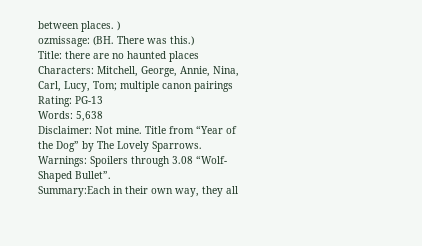between places. )
ozmissage: (BH. There was this.)
Title: there are no haunted places
Characters: Mitchell, George, Annie, Nina, Carl, Lucy, Tom; multiple canon pairings
Rating: PG-13
Words: 5,638
Disclaimer: Not mine. Title from “Year of the Dog” by The Lovely Sparrows.
Warnings: Spoilers through 3.08 “Wolf-Shaped Bullet”.
Summary:Each in their own way, they all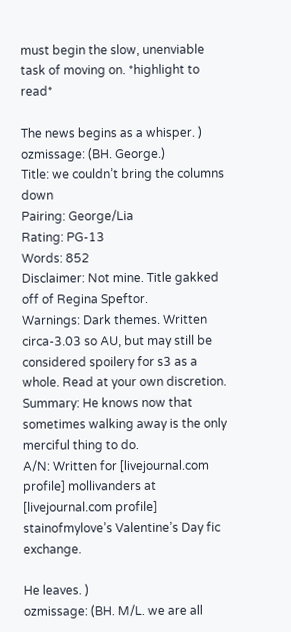must begin the slow, unenviable task of moving on. *highlight to read*

The news begins as a whisper. )
ozmissage: (BH. George.)
Title: we couldn’t bring the columns down
Pairing: George/Lia
Rating: PG-13
Words: 852
Disclaimer: Not mine. Title gakked off of Regina Speftor.
Warnings: Dark themes. Written circa-3.03 so AU, but may still be considered spoilery for s3 as a whole. Read at your own discretion.
Summary: He knows now that sometimes walking away is the only merciful thing to do.
A/N: Written for [livejournal.com profile] mollivanders at [livejournal.com profile] stainofmylove’s Valentine’s Day fic exchange.

He leaves. )
ozmissage: (BH. M/L. we are all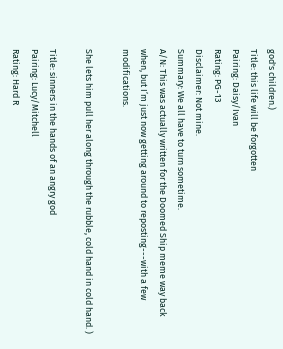god's children.)
Title: this life will be forgotten
Pairing: Daisy/Ivan
Rating: PG-13
Disclaimer: Not mine.
Summary: We all have to turn sometime.
A/N: This was actually written for the Doomed Ship meme way back when, but I’m just now getting around to reposting---with a few modifications.

She lets him pull her along through the rubble, cold hand in cold hand. )

Title: sinners in the hands of an angry god
Pairing: Lucy/Mitchell
Rating: Hard R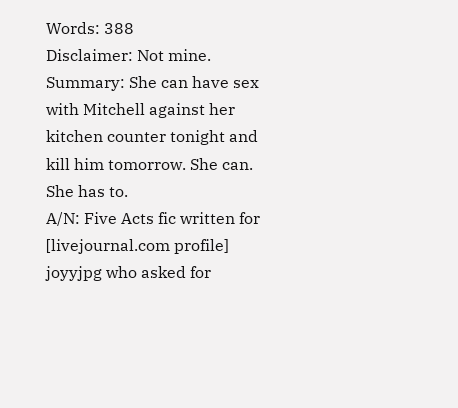Words: 388
Disclaimer: Not mine.
Summary: She can have sex with Mitchell against her kitchen counter tonight and kill him tomorrow. She can. She has to.
A/N: Five Acts fic written for [livejournal.com profile] joyyjpg who asked for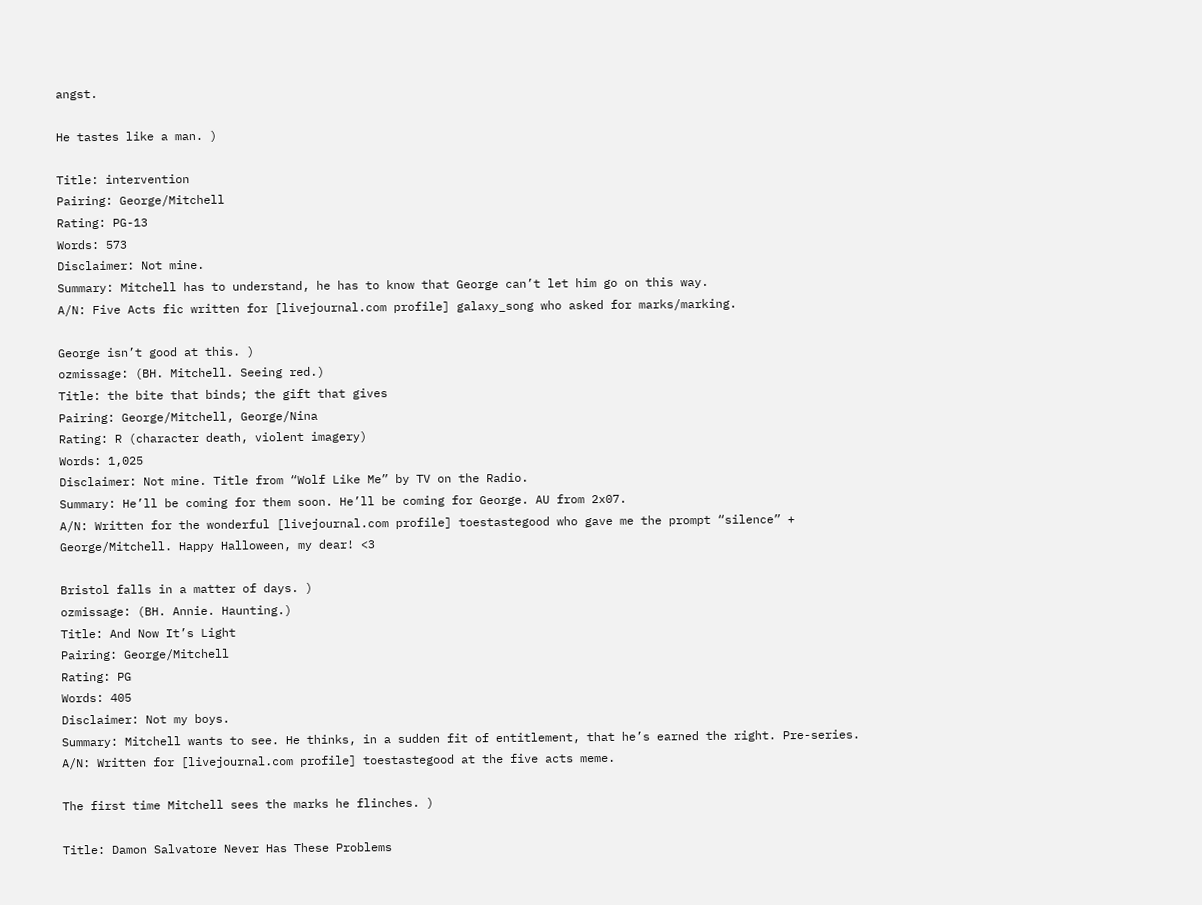angst.

He tastes like a man. )

Title: intervention
Pairing: George/Mitchell
Rating: PG-13
Words: 573
Disclaimer: Not mine.
Summary: Mitchell has to understand, he has to know that George can’t let him go on this way.
A/N: Five Acts fic written for [livejournal.com profile] galaxy_song who asked for marks/marking.

George isn’t good at this. )
ozmissage: (BH. Mitchell. Seeing red.)
Title: the bite that binds; the gift that gives
Pairing: George/Mitchell, George/Nina
Rating: R (character death, violent imagery)
Words: 1,025
Disclaimer: Not mine. Title from “Wolf Like Me” by TV on the Radio.
Summary: He’ll be coming for them soon. He’ll be coming for George. AU from 2x07.
A/N: Written for the wonderful [livejournal.com profile] toestastegood who gave me the prompt “silence” + George/Mitchell. Happy Halloween, my dear! <3

Bristol falls in a matter of days. )
ozmissage: (BH. Annie. Haunting.)
Title: And Now It’s Light
Pairing: George/Mitchell
Rating: PG
Words: 405
Disclaimer: Not my boys.
Summary: Mitchell wants to see. He thinks, in a sudden fit of entitlement, that he’s earned the right. Pre-series.
A/N: Written for [livejournal.com profile] toestastegood at the five acts meme.

The first time Mitchell sees the marks he flinches. )

Title: Damon Salvatore Never Has These Problems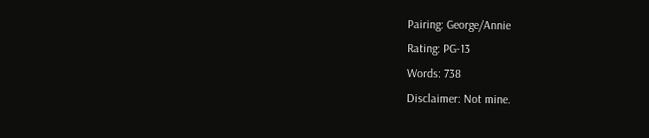Pairing: George/Annie
Rating: PG-13
Words: 738
Disclaimer: Not mine.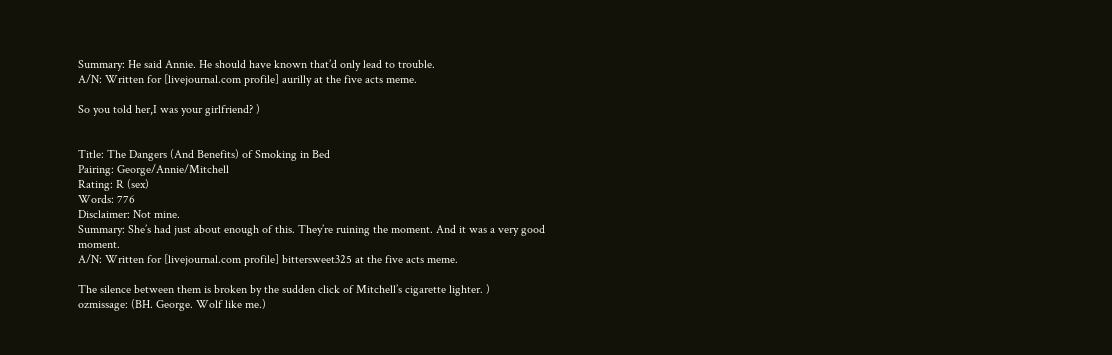Summary: He said Annie. He should have known that’d only lead to trouble.
A/N: Written for [livejournal.com profile] aurilly at the five acts meme.

So you told her,I was your girlfriend? )


Title: The Dangers (And Benefits) of Smoking in Bed
Pairing: George/Annie/Mitchell
Rating: R (sex)
Words: 776
Disclaimer: Not mine.
Summary: She’s had just about enough of this. They’re ruining the moment. And it was a very good moment.
A/N: Written for [livejournal.com profile] bittersweet325 at the five acts meme.

The silence between them is broken by the sudden click of Mitchell’s cigarette lighter. )
ozmissage: (BH. George. Wolf like me.)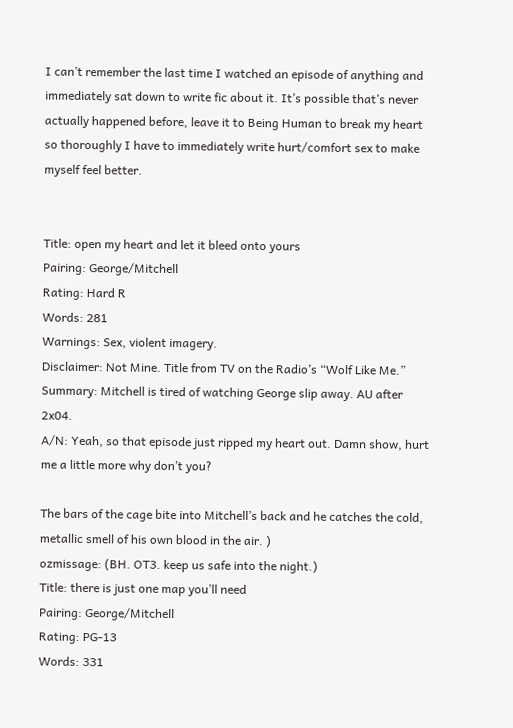I can’t remember the last time I watched an episode of anything and immediately sat down to write fic about it. It’s possible that’s never actually happened before, leave it to Being Human to break my heart so thoroughly I have to immediately write hurt/comfort sex to make myself feel better.


Title: open my heart and let it bleed onto yours
Pairing: George/Mitchell
Rating: Hard R
Words: 281
Warnings: Sex, violent imagery.
Disclaimer: Not Mine. Title from TV on the Radio’s “Wolf Like Me.”
Summary: Mitchell is tired of watching George slip away. AU after 2x04.
A/N: Yeah, so that episode just ripped my heart out. Damn show, hurt me a little more why don’t you?

The bars of the cage bite into Mitchell’s back and he catches the cold, metallic smell of his own blood in the air. )
ozmissage: (BH. OT3. keep us safe into the night.)
Title: there is just one map you’ll need
Pairing: George/Mitchell
Rating: PG-13
Words: 331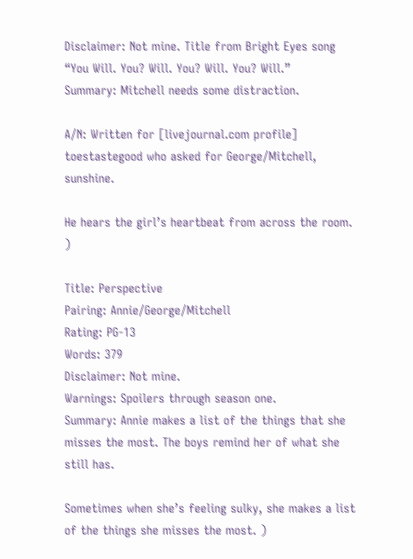Disclaimer: Not mine. Title from Bright Eyes song “You Will. You? Will. You? Will. You? Will.”
Summary: Mitchell needs some distraction.

A/N: Written for [livejournal.com profile] toestastegood who asked for George/Mitchell, sunshine.

He hears the girl’s heartbeat from across the room. )

Title: Perspective
Pairing: Annie/George/Mitchell
Rating: PG-13
Words: 379
Disclaimer: Not mine.
Warnings: Spoilers through season one.
Summary: Annie makes a list of the things that she misses the most. The boys remind her of what she still has.

Sometimes when she’s feeling sulky, she makes a list of the things she misses the most. )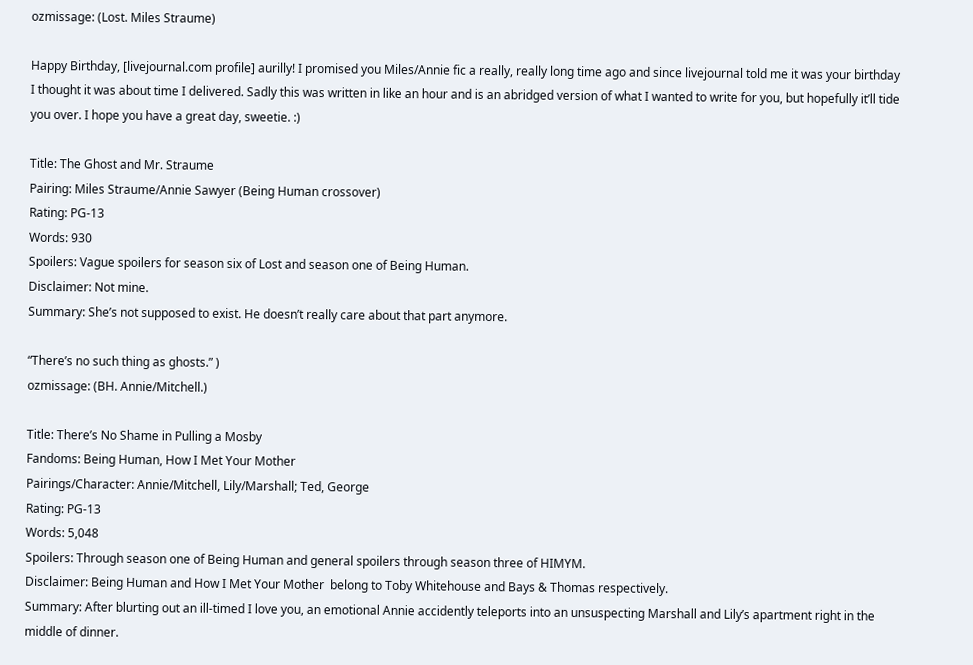ozmissage: (Lost. Miles Straume)

Happy Birthday, [livejournal.com profile] aurilly! I promised you Miles/Annie fic a really, really long time ago and since livejournal told me it was your birthday I thought it was about time I delivered. Sadly this was written in like an hour and is an abridged version of what I wanted to write for you, but hopefully it’ll tide you over. I hope you have a great day, sweetie. :)

Title: The Ghost and Mr. Straume
Pairing: Miles Straume/Annie Sawyer (Being Human crossover)
Rating: PG-13
Words: 930
Spoilers: Vague spoilers for season six of Lost and season one of Being Human.
Disclaimer: Not mine.
Summary: She’s not supposed to exist. He doesn’t really care about that part anymore.

“There’s no such thing as ghosts.” )
ozmissage: (BH. Annie/Mitchell.)

Title: There’s No Shame in Pulling a Mosby
Fandoms: Being Human, How I Met Your Mother
Pairings/Character: Annie/Mitchell, Lily/Marshall; Ted, George
Rating: PG-13
Words: 5,048
Spoilers: Through season one of Being Human and general spoilers through season three of HIMYM.
Disclaimer: Being Human and How I Met Your Mother  belong to Toby Whitehouse and Bays & Thomas respectively.
Summary: After blurting out an ill-timed I love you, an emotional Annie accidently teleports into an unsuspecting Marshall and Lily’s apartment right in the middle of dinner.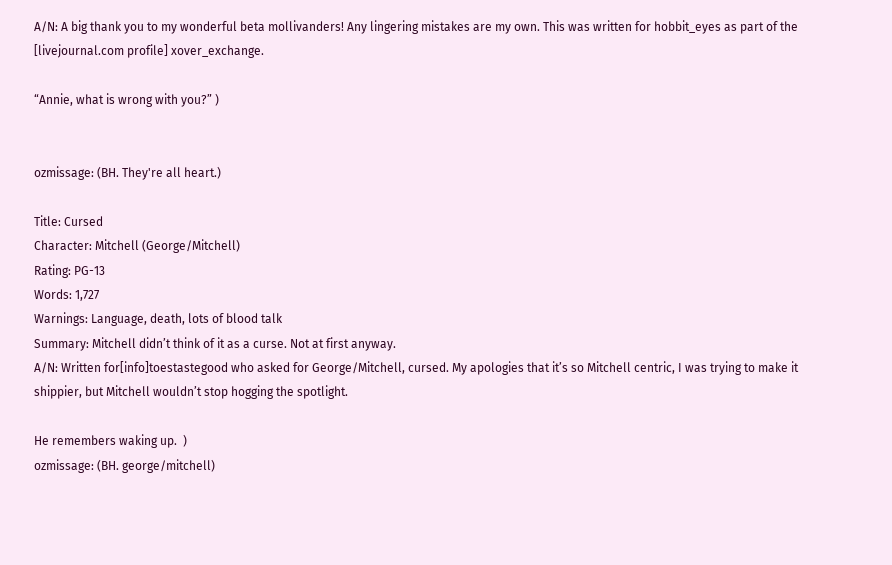A/N: A big thank you to my wonderful beta mollivanders! Any lingering mistakes are my own. This was written for hobbit_eyes as part of the [livejournal.com profile] xover_exchange.

“Annie, what is wrong with you?” )


ozmissage: (BH. They're all heart.)

Title: Cursed
Character: Mitchell (George/Mitchell)
Rating: PG-13
Words: 1,727
Warnings: Language, death, lots of blood talk
Summary: Mitchell didn’t think of it as a curse. Not at first anyway.
A/N: Written for[info]toestastegood who asked for George/Mitchell, cursed. My apologies that it’s so Mitchell centric, I was trying to make it shippier, but Mitchell wouldn’t stop hogging the spotlight.

He remembers waking up.  )
ozmissage: (BH. george/mitchell)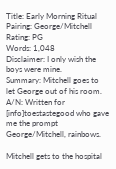Title: Early Morning Ritual
Pairing: George/Mitchell
Rating: PG
Words: 1,048
Disclaimer: I only wish the boys were mine.
Summary: Mitchell goes to let George out of his room.
A/N: Written for [info]toestastegood who gave me the prompt George/Mitchell, rainbows.

Mitchell gets to the hospital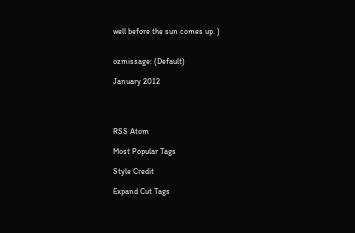well before the sun comes up. )


ozmissage: (Default)

January 2012




RSS Atom

Most Popular Tags

Style Credit

Expand Cut Tags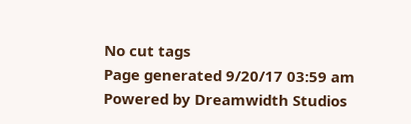No cut tags
Page generated 9/20/17 03:59 am
Powered by Dreamwidth Studios